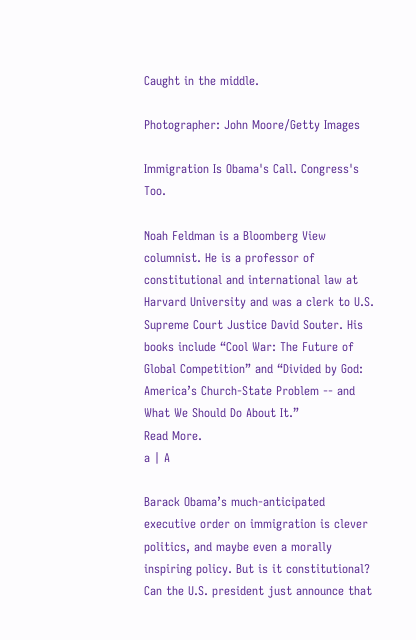Caught in the middle.

Photographer: John Moore/Getty Images

Immigration Is Obama's Call. Congress's Too.

Noah Feldman is a Bloomberg View columnist. He is a professor of constitutional and international law at Harvard University and was a clerk to U.S. Supreme Court Justice David Souter. His books include “Cool War: The Future of Global Competition” and “Divided by God: America’s Church-State Problem -- and What We Should Do About It.”
Read More.
a | A

Barack Obama’s much-anticipated executive order on immigration is clever politics, and maybe even a morally inspiring policy. But is it constitutional? Can the U.S. president just announce that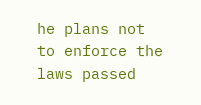he plans not to enforce the laws passed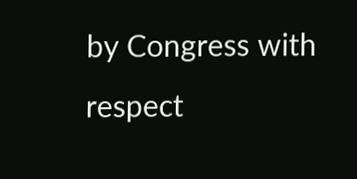by Congress with respect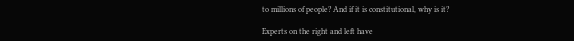to millions of people? And if it is constitutional, why is it?

Experts on the right and left have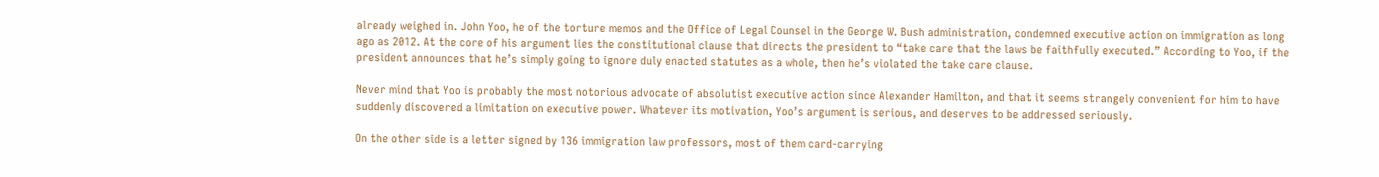already weighed in. John Yoo, he of the torture memos and the Office of Legal Counsel in the George W. Bush administration, condemned executive action on immigration as long ago as 2012. At the core of his argument lies the constitutional clause that directs the president to “take care that the laws be faithfully executed.” According to Yoo, if the president announces that he’s simply going to ignore duly enacted statutes as a whole, then he’s violated the take care clause.

Never mind that Yoo is probably the most notorious advocate of absolutist executive action since Alexander Hamilton, and that it seems strangely convenient for him to have suddenly discovered a limitation on executive power. Whatever its motivation, Yoo’s argument is serious, and deserves to be addressed seriously.

On the other side is a letter signed by 136 immigration law professors, most of them card-carrying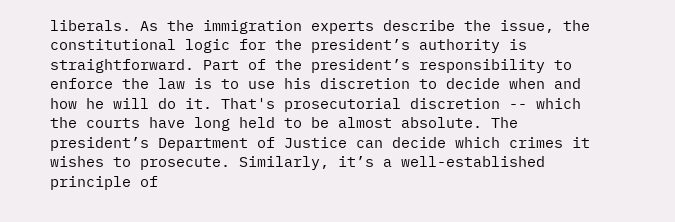liberals. As the immigration experts describe the issue, the constitutional logic for the president’s authority is straightforward. Part of the president’s responsibility to enforce the law is to use his discretion to decide when and how he will do it. That's prosecutorial discretion -- which the courts have long held to be almost absolute. The president’s Department of Justice can decide which crimes it wishes to prosecute. Similarly, it’s a well-established principle of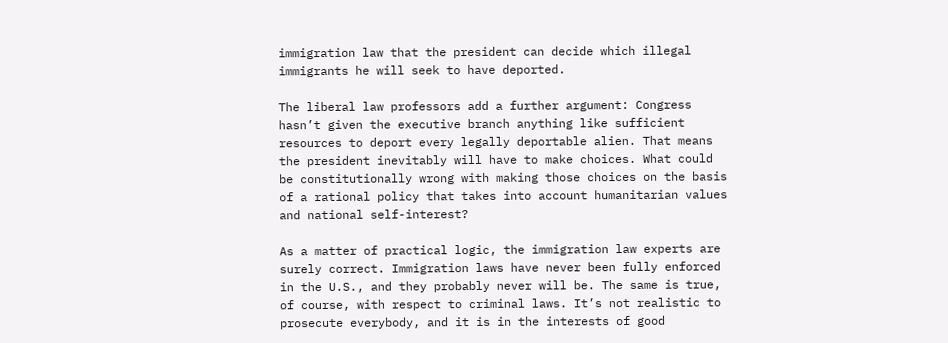immigration law that the president can decide which illegal immigrants he will seek to have deported.

The liberal law professors add a further argument: Congress hasn’t given the executive branch anything like sufficient resources to deport every legally deportable alien. That means the president inevitably will have to make choices. What could be constitutionally wrong with making those choices on the basis of a rational policy that takes into account humanitarian values and national self-interest?

As a matter of practical logic, the immigration law experts are surely correct. Immigration laws have never been fully enforced in the U.S., and they probably never will be. The same is true, of course, with respect to criminal laws. It’s not realistic to prosecute everybody, and it is in the interests of good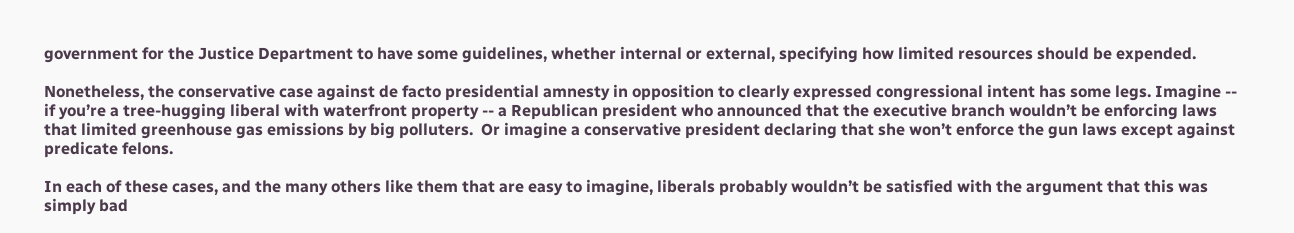government for the Justice Department to have some guidelines, whether internal or external, specifying how limited resources should be expended.

Nonetheless, the conservative case against de facto presidential amnesty in opposition to clearly expressed congressional intent has some legs. Imagine -- if you’re a tree-hugging liberal with waterfront property -- a Republican president who announced that the executive branch wouldn’t be enforcing laws that limited greenhouse gas emissions by big polluters.  Or imagine a conservative president declaring that she won’t enforce the gun laws except against predicate felons.

In each of these cases, and the many others like them that are easy to imagine, liberals probably wouldn’t be satisfied with the argument that this was simply bad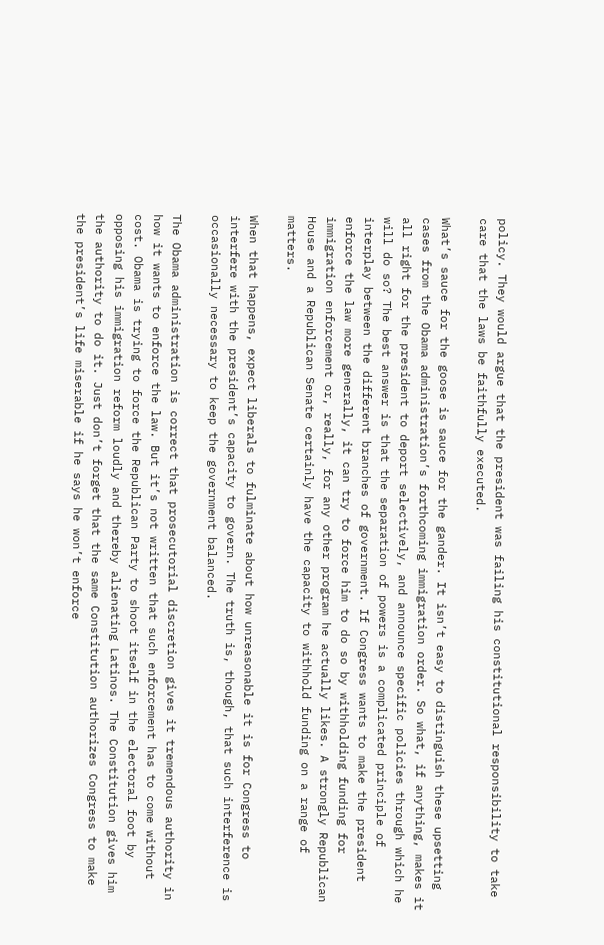policy. They would argue that the president was failing his constitutional responsibility to take care that the laws be faithfully executed.

What’s sauce for the goose is sauce for the gander. It isn’t easy to distinguish these upsetting cases from the Obama administration’s forthcoming immigration order. So what, if anything, makes it all right for the president to deport selectively, and announce specific policies through which he will do so? The best answer is that the separation of powers is a complicated principle of interplay between the different branches of government. If Congress wants to make the president enforce the law more generally, it can try to force him to do so by withholding funding for immigration enforcement or, really, for any other program he actually likes. A strongly Republican House and a Republican Senate certainly have the capacity to withhold funding on a range of matters.

When that happens, expect liberals to fulminate about how unreasonable it is for Congress to interfere with the president’s capacity to govern. The truth is, though, that such interference is occasionally necessary to keep the government balanced.

The Obama administration is correct that prosecutorial discretion gives it tremendous authority in how it wants to enforce the law. But it’s not written that such enforcement has to come without cost. Obama is trying to force the Republican Party to shoot itself in the electoral foot by opposing his immigration reform loudly and thereby alienating Latinos. The Constitution gives him the authority to do it. Just don’t forget that the same Constitution authorizes Congress to make the president’s life miserable if he says he won’t enforce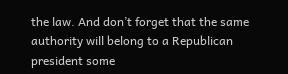the law. And don’t forget that the same authority will belong to a Republican president some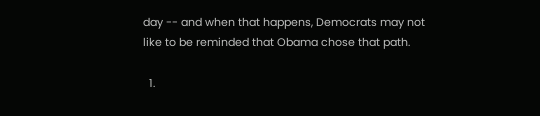day -- and when that happens, Democrats may not like to be reminded that Obama chose that path.

  1.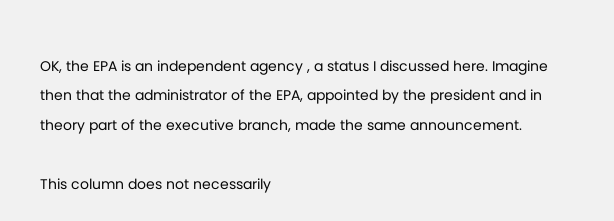OK, the EPA is an independent agency , a status I discussed here. Imagine then that the administrator of the EPA, appointed by the president and in theory part of the executive branch, made the same announcement.

This column does not necessarily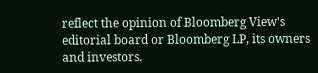reflect the opinion of Bloomberg View's editorial board or Bloomberg LP, its owners and investors.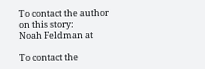To contact the author on this story:
Noah Feldman at

To contact the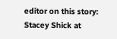editor on this story:
Stacey Shick at